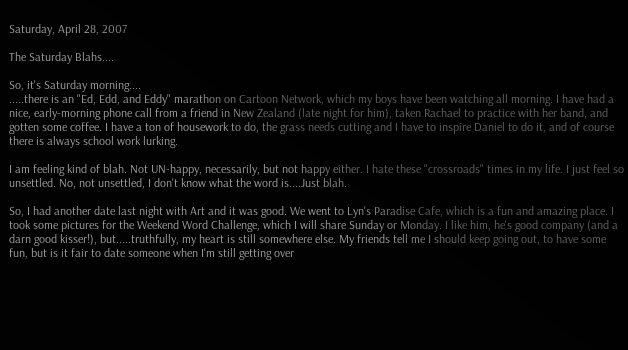Saturday, April 28, 2007

The Saturday Blahs....

So, it's Saturday morning....
.....there is an "Ed, Edd, and Eddy" marathon on Cartoon Network, which my boys have been watching all morning. I have had a nice, early-morning phone call from a friend in New Zealand (late night for him), taken Rachael to practice with her band, and gotten some coffee. I have a ton of housework to do, the grass needs cutting and I have to inspire Daniel to do it, and of course there is always school work lurking.

I am feeling kind of blah. Not UN-happy, necessarily, but not happy either. I hate these "crossroads" times in my life. I just feel so unsettled. No, not unsettled, I don't know what the word is....Just blah.

So, I had another date last night with Art and it was good. We went to Lyn's Paradise Cafe, which is a fun and amazing place. I took some pictures for the Weekend Word Challenge, which I will share Sunday or Monday. I like him, he's good company (and a darn good kisser!), but.....truthfully, my heart is still somewhere else. My friends tell me I should keep going out, to have some fun, but is it fair to date someone when I'm still getting over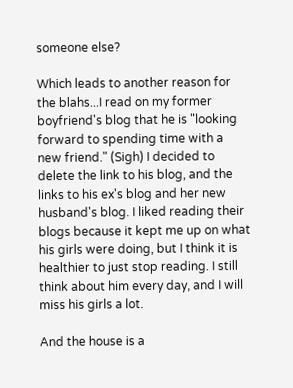someone else?

Which leads to another reason for the blahs...I read on my former boyfriend's blog that he is "looking forward to spending time with a new friend." (Sigh) I decided to delete the link to his blog, and the links to his ex's blog and her new husband's blog. I liked reading their blogs because it kept me up on what his girls were doing, but I think it is healthier to just stop reading. I still think about him every day, and I will miss his girls a lot.

And the house is a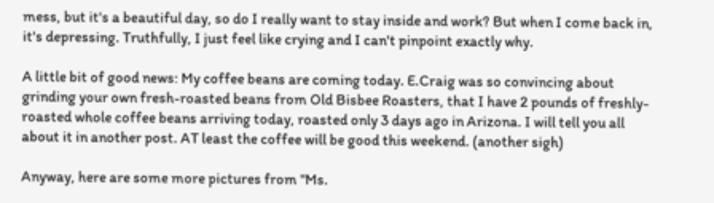mess, but it's a beautiful day, so do I really want to stay inside and work? But when I come back in, it's depressing. Truthfully, I just feel like crying and I can't pinpoint exactly why.

A little bit of good news: My coffee beans are coming today. E.Craig was so convincing about grinding your own fresh-roasted beans from Old Bisbee Roasters, that I have 2 pounds of freshly-roasted whole coffee beans arriving today, roasted only 3 days ago in Arizona. I will tell you all about it in another post. AT least the coffee will be good this weekend. (another sigh)

Anyway, here are some more pictures from "Ms.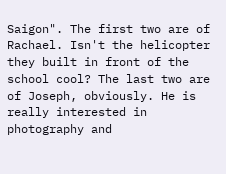Saigon". The first two are of Rachael. Isn't the helicopter they built in front of the school cool? The last two are of Joseph, obviously. He is really interested in photography and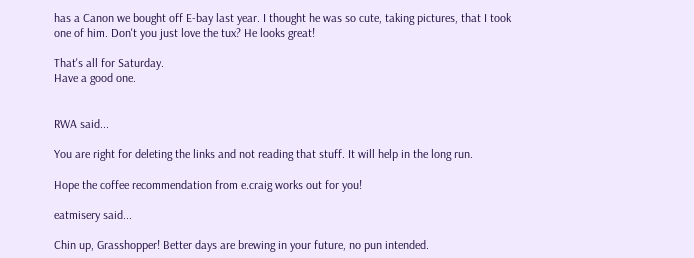has a Canon we bought off E-bay last year. I thought he was so cute, taking pictures, that I took one of him. Don't you just love the tux? He looks great!

That's all for Saturday.
Have a good one.


RWA said...

You are right for deleting the links and not reading that stuff. It will help in the long run.

Hope the coffee recommendation from e.craig works out for you!

eatmisery said...

Chin up, Grasshopper! Better days are brewing in your future, no pun intended.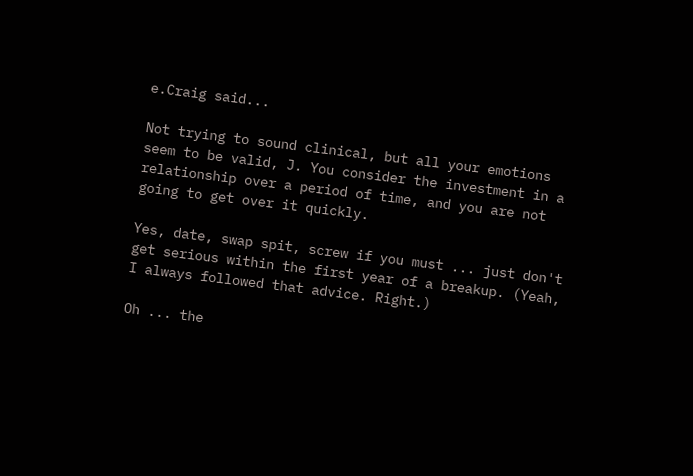e.Craig said...

Not trying to sound clinical, but all your emotions seem to be valid, J. You consider the investment in a relationship over a period of time, and you are not going to get over it quickly.

Yes, date, swap spit, screw if you must ... just don't get serious within the first year of a breakup. (Yeah, I always followed that advice. Right.)

Oh ... the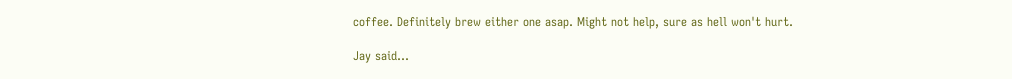coffee. Definitely brew either one asap. Might not help, sure as hell won't hurt.

Jay said...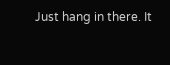Just hang in there. It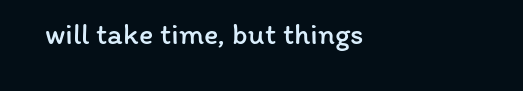will take time, but things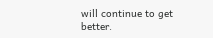will continue to get better.